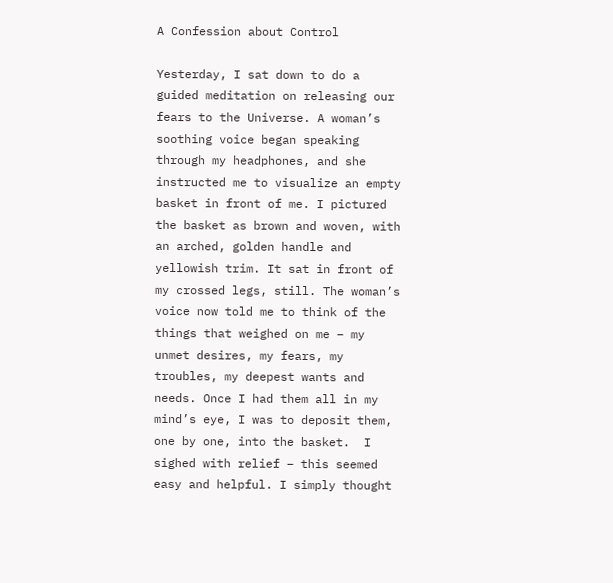A Confession about Control

Yesterday, I sat down to do a guided meditation on releasing our fears to the Universe. A woman’s soothing voice began speaking through my headphones, and she instructed me to visualize an empty basket in front of me. I pictured the basket as brown and woven, with an arched, golden handle and yellowish trim. It sat in front of my crossed legs, still. The woman’s voice now told me to think of the things that weighed on me – my unmet desires, my fears, my troubles, my deepest wants and needs. Once I had them all in my mind’s eye, I was to deposit them, one by one, into the basket.  I sighed with relief – this seemed easy and helpful. I simply thought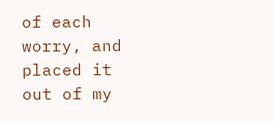of each worry, and placed it out of my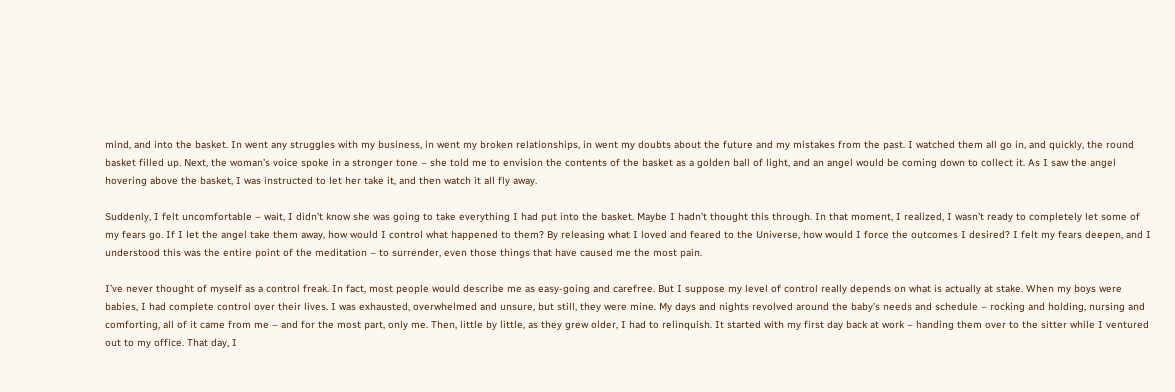mind, and into the basket. In went any struggles with my business, in went my broken relationships, in went my doubts about the future and my mistakes from the past. I watched them all go in, and quickly, the round basket filled up. Next, the woman’s voice spoke in a stronger tone – she told me to envision the contents of the basket as a golden ball of light, and an angel would be coming down to collect it. As I saw the angel hovering above the basket, I was instructed to let her take it, and then watch it all fly away.

Suddenly, I felt uncomfortable – wait, I didn’t know she was going to take everything I had put into the basket. Maybe I hadn’t thought this through. In that moment, I realized, I wasn’t ready to completely let some of my fears go. If I let the angel take them away, how would I control what happened to them? By releasing what I loved and feared to the Universe, how would I force the outcomes I desired? I felt my fears deepen, and I understood this was the entire point of the meditation – to surrender, even those things that have caused me the most pain.

I’ve never thought of myself as a control freak. In fact, most people would describe me as easy-going and carefree. But I suppose my level of control really depends on what is actually at stake. When my boys were babies, I had complete control over their lives. I was exhausted, overwhelmed and unsure, but still, they were mine. My days and nights revolved around the baby’s needs and schedule – rocking and holding, nursing and comforting, all of it came from me – and for the most part, only me. Then, little by little, as they grew older, I had to relinquish. It started with my first day back at work – handing them over to the sitter while I ventured out to my office. That day, I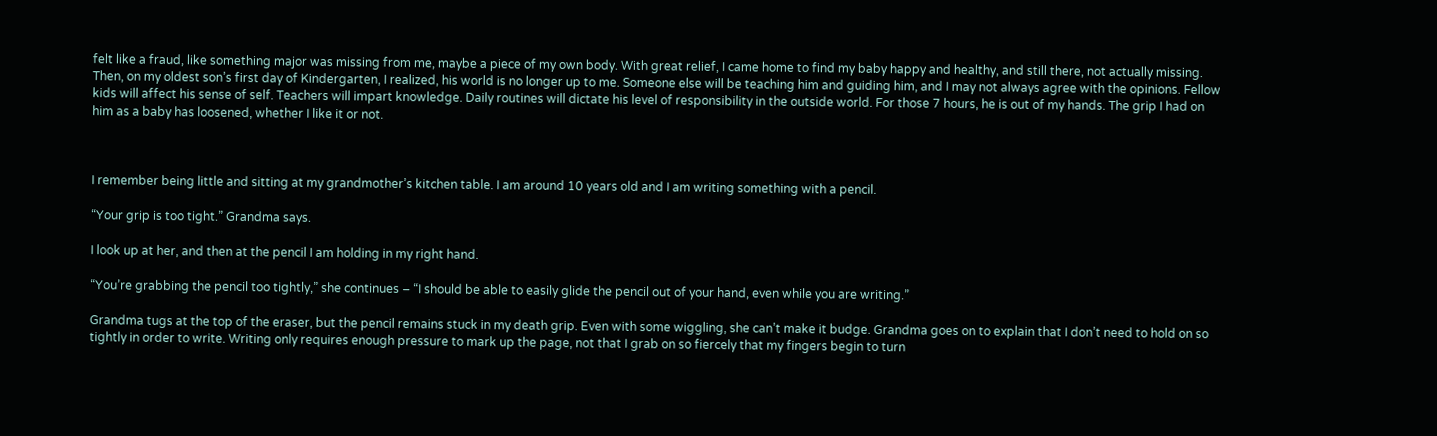felt like a fraud, like something major was missing from me, maybe a piece of my own body. With great relief, I came home to find my baby happy and healthy, and still there, not actually missing. Then, on my oldest son’s first day of Kindergarten, I realized, his world is no longer up to me. Someone else will be teaching him and guiding him, and I may not always agree with the opinions. Fellow kids will affect his sense of self. Teachers will impart knowledge. Daily routines will dictate his level of responsibility in the outside world. For those 7 hours, he is out of my hands. The grip I had on him as a baby has loosened, whether I like it or not.



I remember being little and sitting at my grandmother’s kitchen table. I am around 10 years old and I am writing something with a pencil.

“Your grip is too tight.” Grandma says.

I look up at her, and then at the pencil I am holding in my right hand.

“You’re grabbing the pencil too tightly,” she continues – “I should be able to easily glide the pencil out of your hand, even while you are writing.”

Grandma tugs at the top of the eraser, but the pencil remains stuck in my death grip. Even with some wiggling, she can’t make it budge. Grandma goes on to explain that I don’t need to hold on so tightly in order to write. Writing only requires enough pressure to mark up the page, not that I grab on so fiercely that my fingers begin to turn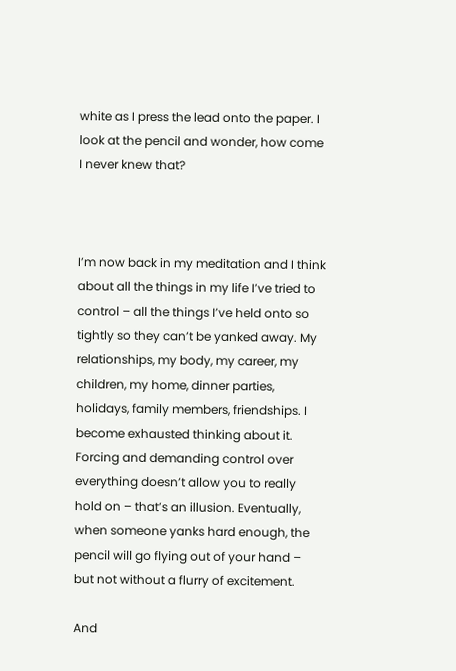white as I press the lead onto the paper. I look at the pencil and wonder, how come I never knew that?



I’m now back in my meditation and I think about all the things in my life I’ve tried to control – all the things I’ve held onto so tightly so they can’t be yanked away. My relationships, my body, my career, my children, my home, dinner parties, holidays, family members, friendships. I become exhausted thinking about it. Forcing and demanding control over everything doesn’t allow you to really hold on – that’s an illusion. Eventually, when someone yanks hard enough, the pencil will go flying out of your hand – but not without a flurry of excitement.

And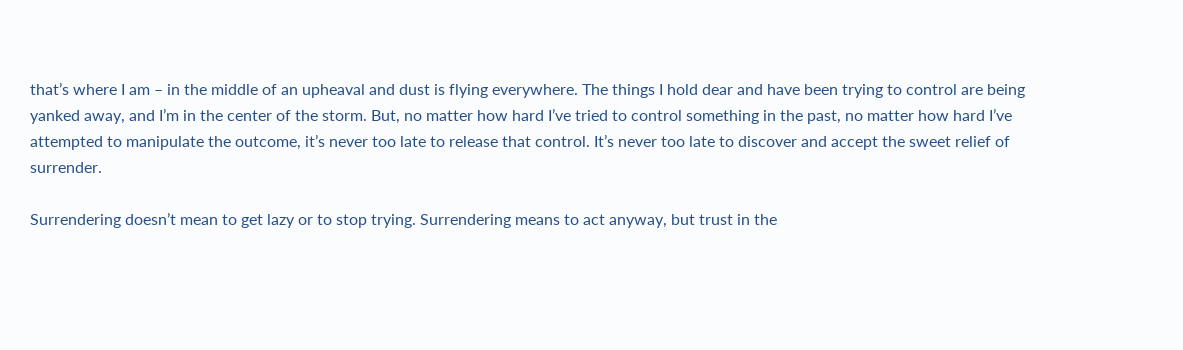that’s where I am – in the middle of an upheaval and dust is flying everywhere. The things I hold dear and have been trying to control are being yanked away, and I’m in the center of the storm. But, no matter how hard I’ve tried to control something in the past, no matter how hard I’ve attempted to manipulate the outcome, it’s never too late to release that control. It’s never too late to discover and accept the sweet relief of surrender.

Surrendering doesn’t mean to get lazy or to stop trying. Surrendering means to act anyway, but trust in the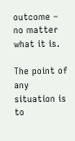outcome – no matter what it is.

The point of any situation is to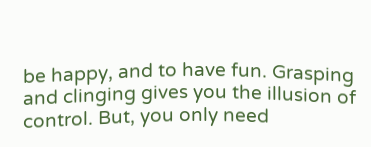be happy, and to have fun. Grasping and clinging gives you the illusion of control. But, you only need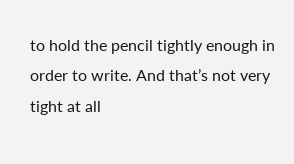to hold the pencil tightly enough in order to write. And that’s not very tight at all